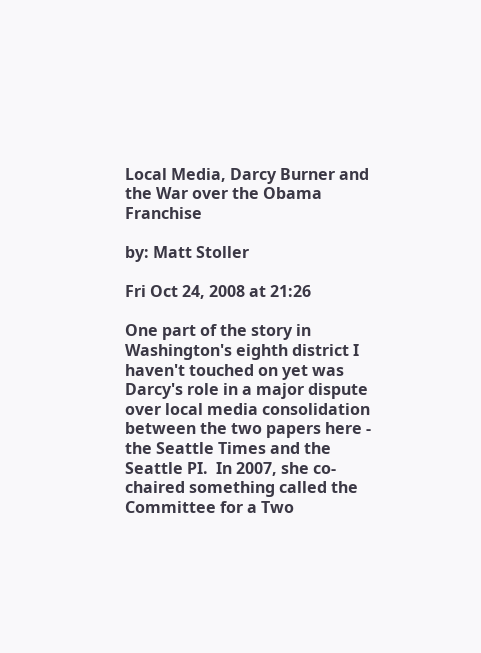Local Media, Darcy Burner and the War over the Obama Franchise

by: Matt Stoller

Fri Oct 24, 2008 at 21:26

One part of the story in Washington's eighth district I haven't touched on yet was Darcy's role in a major dispute over local media consolidation between the two papers here - the Seattle Times and the Seattle PI.  In 2007, she co-chaired something called the Committee for a Two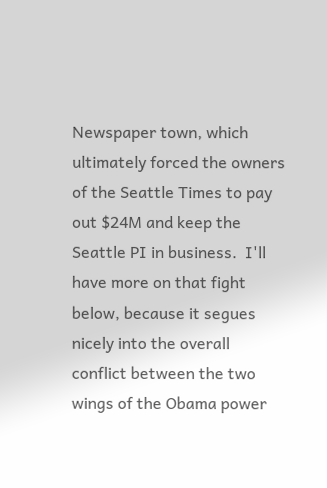Newspaper town, which ultimately forced the owners of the Seattle Times to pay out $24M and keep the Seattle PI in business.  I'll have more on that fight below, because it segues nicely into the overall conflict between the two wings of the Obama power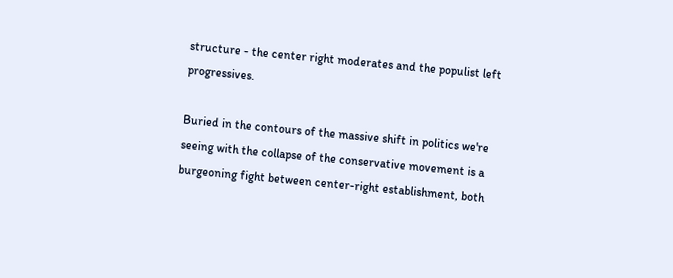structure - the center right moderates and the populist left progressives.

Buried in the contours of the massive shift in politics we're seeing with the collapse of the conservative movement is a burgeoning fight between center-right establishment, both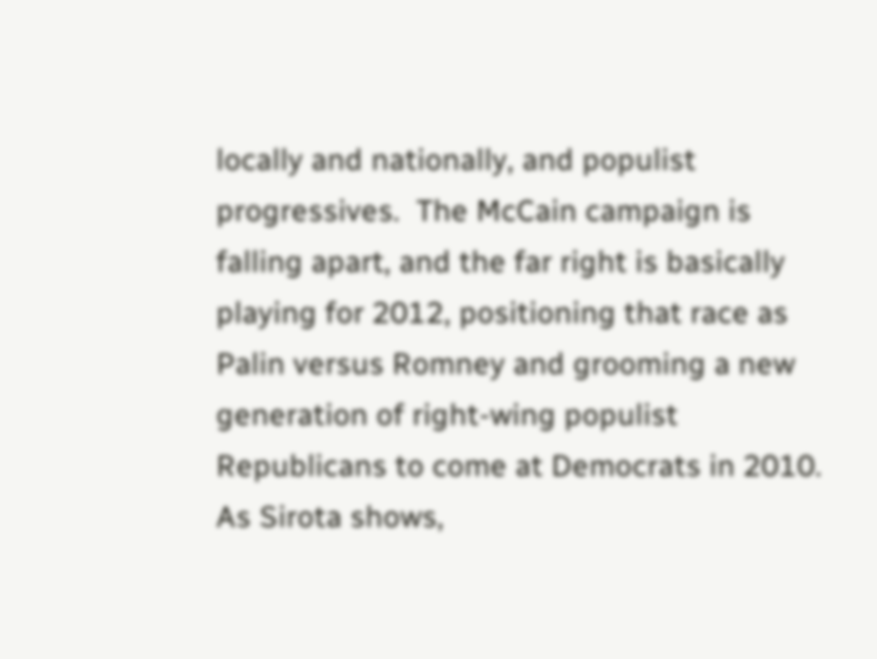locally and nationally, and populist progressives.  The McCain campaign is falling apart, and the far right is basically playing for 2012, positioning that race as Palin versus Romney and grooming a new generation of right-wing populist Republicans to come at Democrats in 2010.  As Sirota shows,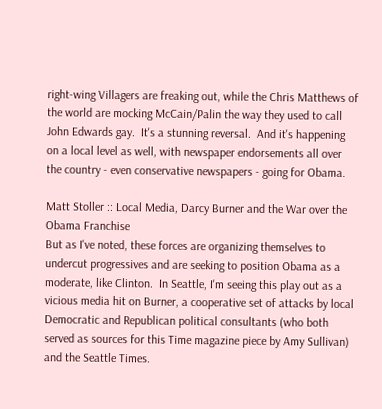right-wing Villagers are freaking out, while the Chris Matthews of the world are mocking McCain/Palin the way they used to call John Edwards gay.  It's a stunning reversal.  And it's happening on a local level as well, with newspaper endorsements all over the country - even conservative newspapers - going for Obama.

Matt Stoller :: Local Media, Darcy Burner and the War over the Obama Franchise
But as I've noted, these forces are organizing themselves to undercut progressives and are seeking to position Obama as a moderate, like Clinton.  In Seattle, I'm seeing this play out as a vicious media hit on Burner, a cooperative set of attacks by local Democratic and Republican political consultants (who both served as sources for this Time magazine piece by Amy Sullivan) and the Seattle Times.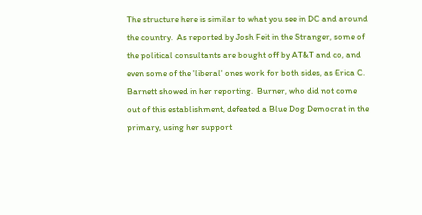The structure here is similar to what you see in DC and around the country.  As reported by Josh Feit in the Stranger, some of the political consultants are bought off by AT&T and co, and even some of the 'liberal' ones work for both sides, as Erica C. Barnett showed in her reporting.  Burner, who did not come out of this establishment, defeated a Blue Dog Democrat in the primary, using her support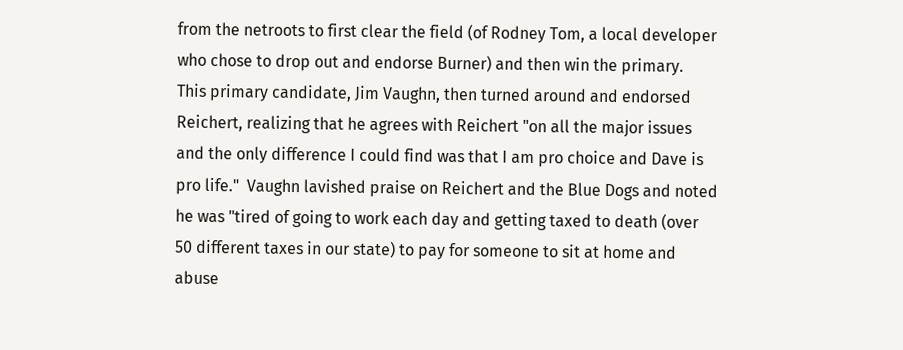from the netroots to first clear the field (of Rodney Tom, a local developer who chose to drop out and endorse Burner) and then win the primary.  This primary candidate, Jim Vaughn, then turned around and endorsed Reichert, realizing that he agrees with Reichert "on all the major issues and the only difference I could find was that I am pro choice and Dave is pro life."  Vaughn lavished praise on Reichert and the Blue Dogs and noted he was "tired of going to work each day and getting taxed to death (over 50 different taxes in our state) to pay for someone to sit at home and abuse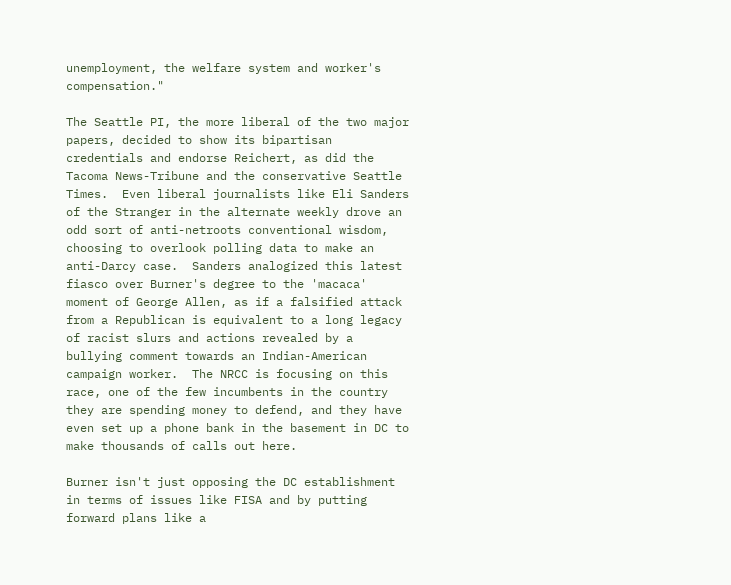unemployment, the welfare system and worker's compensation."

The Seattle PI, the more liberal of the two major papers, decided to show its bipartisan credentials and endorse Reichert, as did the Tacoma News-Tribune and the conservative Seattle Times.  Even liberal journalists like Eli Sanders of the Stranger in the alternate weekly drove an odd sort of anti-netroots conventional wisdom, choosing to overlook polling data to make an anti-Darcy case.  Sanders analogized this latest fiasco over Burner's degree to the 'macaca' moment of George Allen, as if a falsified attack from a Republican is equivalent to a long legacy of racist slurs and actions revealed by a bullying comment towards an Indian-American campaign worker.  The NRCC is focusing on this race, one of the few incumbents in the country they are spending money to defend, and they have even set up a phone bank in the basement in DC to make thousands of calls out here.

Burner isn't just opposing the DC establishment in terms of issues like FISA and by putting forward plans like a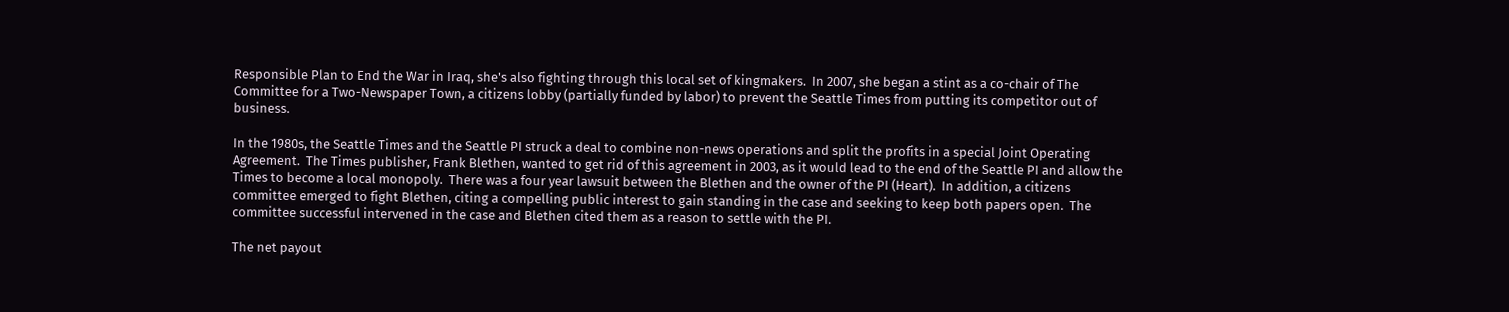Responsible Plan to End the War in Iraq, she's also fighting through this local set of kingmakers.  In 2007, she began a stint as a co-chair of The Committee for a Two-Newspaper Town, a citizens lobby (partially funded by labor) to prevent the Seattle Times from putting its competitor out of business.

In the 1980s, the Seattle Times and the Seattle PI struck a deal to combine non-news operations and split the profits in a special Joint Operating Agreement.  The Times publisher, Frank Blethen, wanted to get rid of this agreement in 2003, as it would lead to the end of the Seattle PI and allow the Times to become a local monopoly.  There was a four year lawsuit between the Blethen and the owner of the PI (Heart).  In addition, a citizens committee emerged to fight Blethen, citing a compelling public interest to gain standing in the case and seeking to keep both papers open.  The committee successful intervened in the case and Blethen cited them as a reason to settle with the PI.

The net payout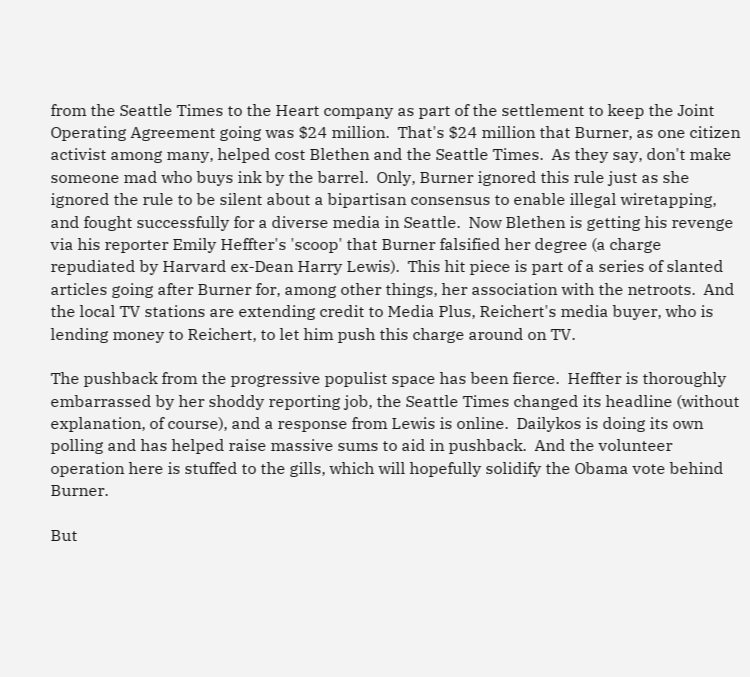from the Seattle Times to the Heart company as part of the settlement to keep the Joint Operating Agreement going was $24 million.  That's $24 million that Burner, as one citizen activist among many, helped cost Blethen and the Seattle Times.  As they say, don't make someone mad who buys ink by the barrel.  Only, Burner ignored this rule just as she ignored the rule to be silent about a bipartisan consensus to enable illegal wiretapping, and fought successfully for a diverse media in Seattle.  Now Blethen is getting his revenge via his reporter Emily Heffter's 'scoop' that Burner falsified her degree (a charge repudiated by Harvard ex-Dean Harry Lewis).  This hit piece is part of a series of slanted articles going after Burner for, among other things, her association with the netroots.  And the local TV stations are extending credit to Media Plus, Reichert's media buyer, who is lending money to Reichert, to let him push this charge around on TV.

The pushback from the progressive populist space has been fierce.  Heffter is thoroughly embarrassed by her shoddy reporting job, the Seattle Times changed its headline (without explanation, of course), and a response from Lewis is online.  Dailykos is doing its own polling and has helped raise massive sums to aid in pushback.  And the volunteer operation here is stuffed to the gills, which will hopefully solidify the Obama vote behind Burner.

But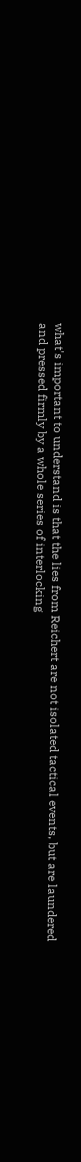what's important to understand is that the lies from Reichert are not isolated tactical events, but are laundered and pressed firmly by a whole series of interlocking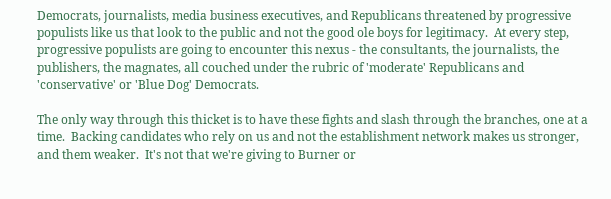Democrats, journalists, media business executives, and Republicans threatened by progressive populists like us that look to the public and not the good ole boys for legitimacy.  At every step, progressive populists are going to encounter this nexus - the consultants, the journalists, the publishers, the magnates, all couched under the rubric of 'moderate' Republicans and 'conservative' or 'Blue Dog' Democrats.

The only way through this thicket is to have these fights and slash through the branches, one at a time.  Backing candidates who rely on us and not the establishment network makes us stronger, and them weaker.  It's not that we're giving to Burner or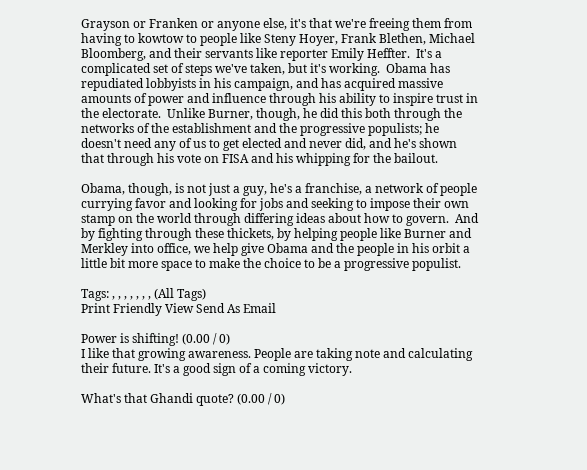Grayson or Franken or anyone else, it's that we're freeing them from having to kowtow to people like Steny Hoyer, Frank Blethen, Michael Bloomberg, and their servants like reporter Emily Heffter.  It's a complicated set of steps we've taken, but it's working.  Obama has repudiated lobbyists in his campaign, and has acquired massive amounts of power and influence through his ability to inspire trust in the electorate.  Unlike Burner, though, he did this both through the networks of the establishment and the progressive populists; he doesn't need any of us to get elected and never did, and he's shown that through his vote on FISA and his whipping for the bailout.

Obama, though, is not just a guy, he's a franchise, a network of people currying favor and looking for jobs and seeking to impose their own stamp on the world through differing ideas about how to govern.  And by fighting through these thickets, by helping people like Burner and Merkley into office, we help give Obama and the people in his orbit a little bit more space to make the choice to be a progressive populist.

Tags: , , , , , , , (All Tags)
Print Friendly View Send As Email

Power is shifting! (0.00 / 0)
I like that growing awareness. People are taking note and calculating their future. It's a good sign of a coming victory.

What's that Ghandi quote? (0.00 / 0)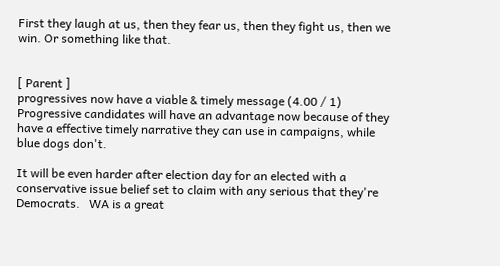First they laugh at us, then they fear us, then they fight us, then we win. Or something like that.


[ Parent ]
progressives now have a viable & timely message (4.00 / 1)
Progressive candidates will have an advantage now because of they have a effective timely narrative they can use in campaigns, while blue dogs don't.

It will be even harder after election day for an elected with a conservative issue belief set to claim with any serious that they're Democrats.   WA is a great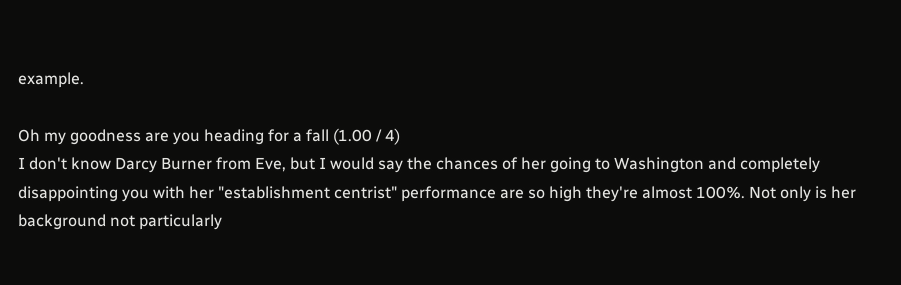example.

Oh my goodness are you heading for a fall (1.00 / 4)
I don't know Darcy Burner from Eve, but I would say the chances of her going to Washington and completely disappointing you with her "establishment centrist" performance are so high they're almost 100%. Not only is her background not particularly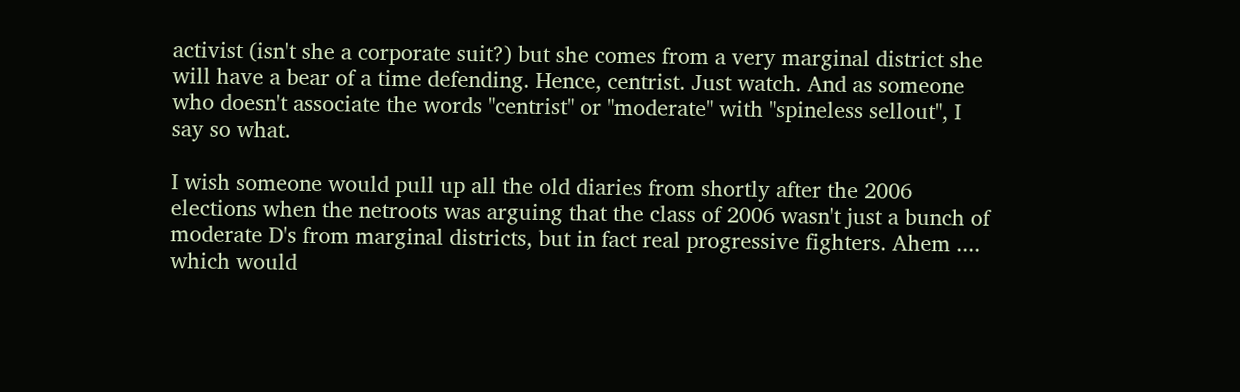activist (isn't she a corporate suit?) but she comes from a very marginal district she will have a bear of a time defending. Hence, centrist. Just watch. And as someone who doesn't associate the words "centrist" or "moderate" with "spineless sellout", I say so what.

I wish someone would pull up all the old diaries from shortly after the 2006 elections when the netroots was arguing that the class of 2006 wasn't just a bunch of moderate D's from marginal districts, but in fact real progressive fighters. Ahem .... which would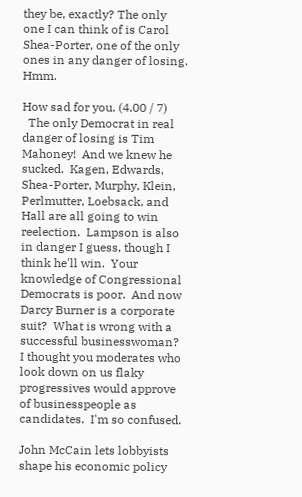they be, exactly? The only one I can think of is Carol Shea-Porter, one of the only ones in any danger of losing. Hmm.

How sad for you. (4.00 / 7)
  The only Democrat in real danger of losing is Tim Mahoney!  And we knew he sucked.  Kagen, Edwards, Shea-Porter, Murphy, Klein, Perlmutter, Loebsack, and Hall are all going to win reelection.  Lampson is also in danger I guess, though I think he'll win.  Your knowledge of Congressional Democrats is poor.  And now Darcy Burner is a corporate suit?  What is wrong with a successful businesswoman?  I thought you moderates who look down on us flaky progressives would approve of businesspeople as candidates.  I'm so confused.

John McCain lets lobbyists shape his economic policy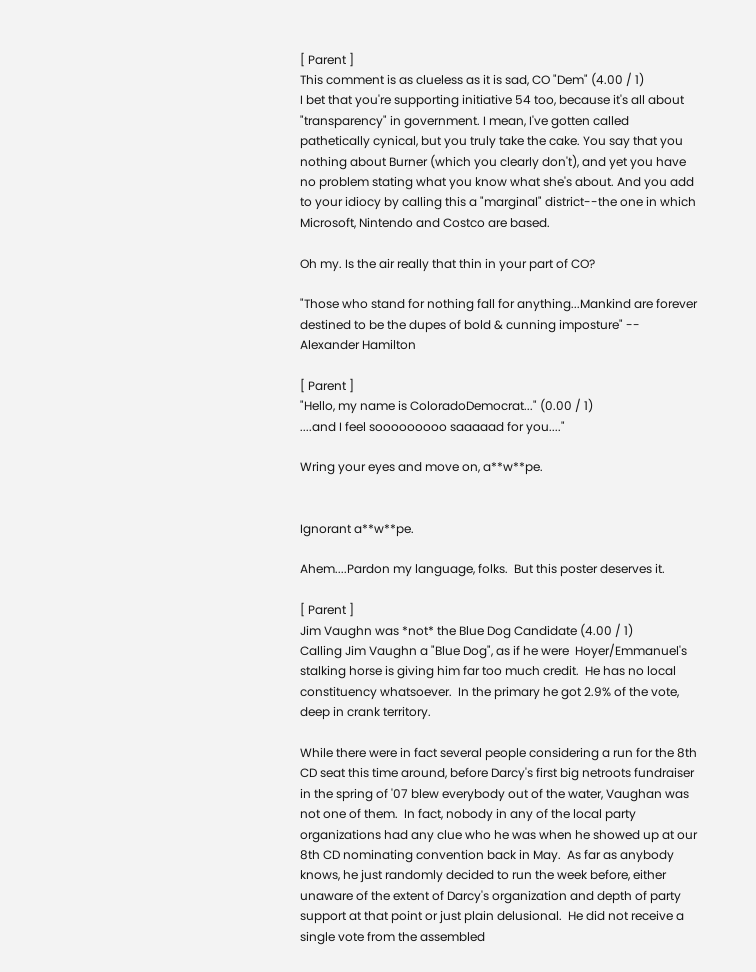[ Parent ]
This comment is as clueless as it is sad, CO "Dem" (4.00 / 1)
I bet that you're supporting initiative 54 too, because it's all about "transparency" in government. I mean, I've gotten called pathetically cynical, but you truly take the cake. You say that you nothing about Burner (which you clearly don't), and yet you have no problem stating what you know what she's about. And you add to your idiocy by calling this a "marginal" district--the one in which Microsoft, Nintendo and Costco are based.

Oh my. Is the air really that thin in your part of CO?

"Those who stand for nothing fall for anything...Mankind are forever destined to be the dupes of bold & cunning imposture" -- Alexander Hamilton

[ Parent ]
"Hello, my name is ColoradoDemocrat..." (0.00 / 1)
....and I feel sooooooooo saaaaad for you...."

Wring your eyes and move on, a**w**pe.


Ignorant a**w**pe.

Ahem....Pardon my language, folks.  But this poster deserves it.

[ Parent ]
Jim Vaughn was *not* the Blue Dog Candidate (4.00 / 1)
Calling Jim Vaughn a "Blue Dog", as if he were  Hoyer/Emmanuel's stalking horse is giving him far too much credit.  He has no local constituency whatsoever.  In the primary he got 2.9% of the vote, deep in crank territory.

While there were in fact several people considering a run for the 8th CD seat this time around, before Darcy's first big netroots fundraiser in the spring of '07 blew everybody out of the water, Vaughan was not one of them.  In fact, nobody in any of the local party organizations had any clue who he was when he showed up at our 8th CD nominating convention back in May.  As far as anybody knows, he just randomly decided to run the week before, either unaware of the extent of Darcy's organization and depth of party support at that point or just plain delusional.  He did not receive a single vote from the assembled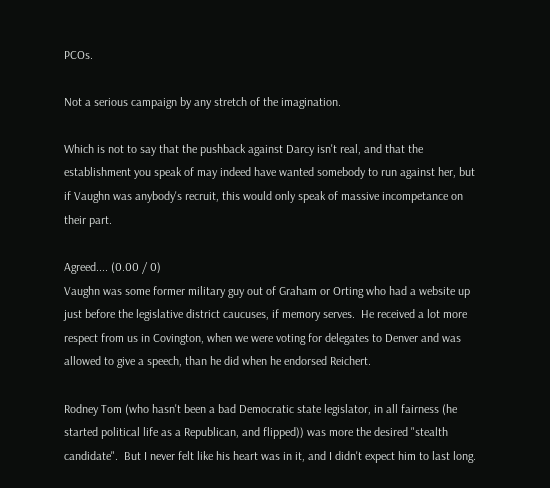PCOs.

Not a serious campaign by any stretch of the imagination.

Which is not to say that the pushback against Darcy isn't real, and that the establishment you speak of may indeed have wanted somebody to run against her, but if Vaughn was anybody's recruit, this would only speak of massive incompetance on their part.

Agreed.... (0.00 / 0)
Vaughn was some former military guy out of Graham or Orting who had a website up just before the legislative district caucuses, if memory serves.  He received a lot more respect from us in Covington, when we were voting for delegates to Denver and was allowed to give a speech, than he did when he endorsed Reichert.

Rodney Tom (who hasn't been a bad Democratic state legislator, in all fairness (he started political life as a Republican, and flipped)) was more the desired "stealth candidate".  But I never felt like his heart was in it, and I didn't expect him to last long.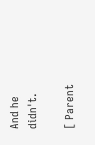And he didn't.

[ Parent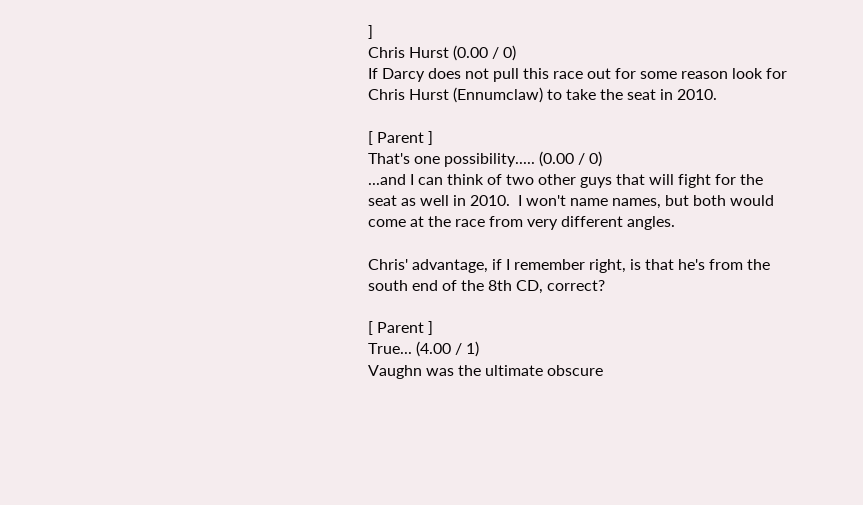]
Chris Hurst (0.00 / 0)
If Darcy does not pull this race out for some reason look for Chris Hurst (Ennumclaw) to take the seat in 2010.

[ Parent ]
That's one possibility..... (0.00 / 0)
...and I can think of two other guys that will fight for the seat as well in 2010.  I won't name names, but both would come at the race from very different angles.

Chris' advantage, if I remember right, is that he's from the south end of the 8th CD, correct?

[ Parent ]
True... (4.00 / 1)
Vaughn was the ultimate obscure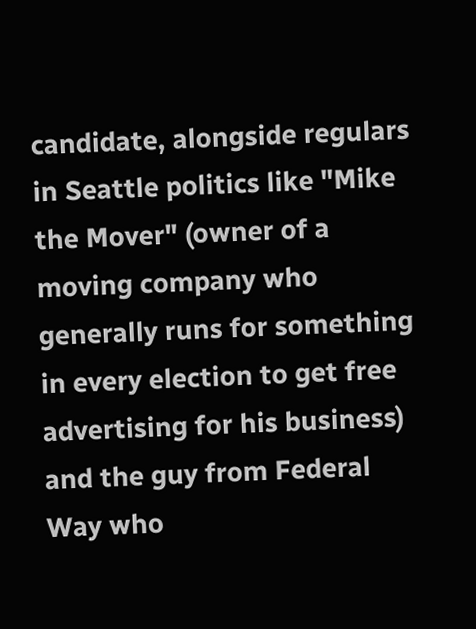candidate, alongside regulars in Seattle politics like "Mike the Mover" (owner of a moving company who generally runs for something in every election to get free advertising for his business) and the guy from Federal Way who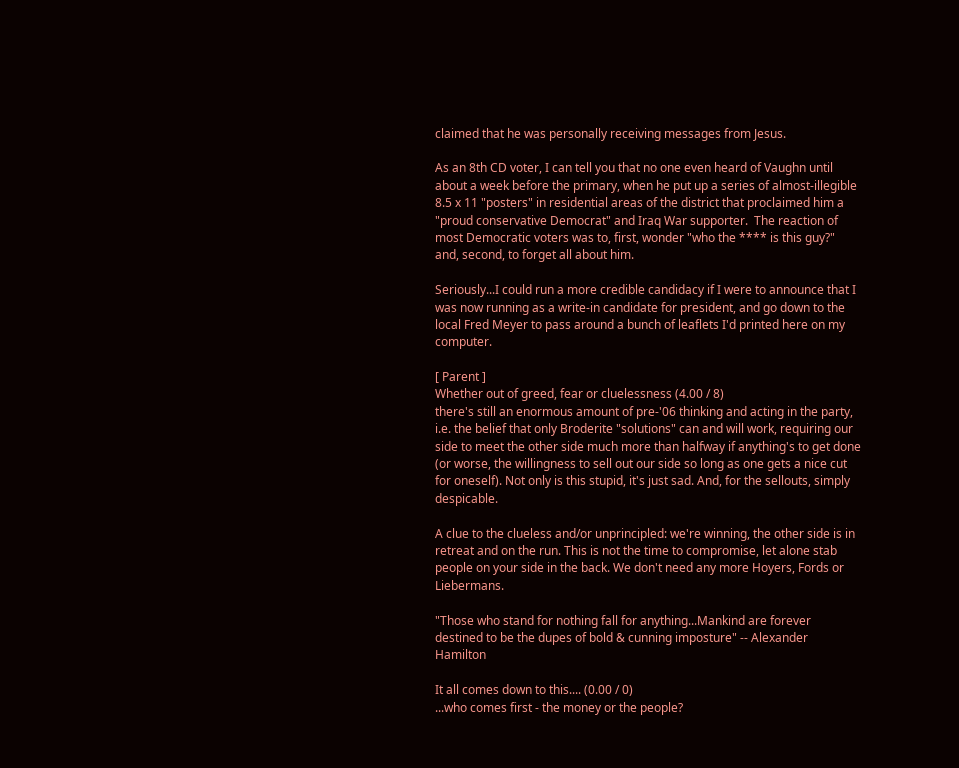claimed that he was personally receiving messages from Jesus.

As an 8th CD voter, I can tell you that no one even heard of Vaughn until about a week before the primary, when he put up a series of almost-illegible 8.5 x 11 "posters" in residential areas of the district that proclaimed him a "proud conservative Democrat" and Iraq War supporter.  The reaction of most Democratic voters was to, first, wonder "who the **** is this guy?" and, second, to forget all about him.

Seriously...I could run a more credible candidacy if I were to announce that I was now running as a write-in candidate for president, and go down to the local Fred Meyer to pass around a bunch of leaflets I'd printed here on my computer.

[ Parent ]
Whether out of greed, fear or cluelessness (4.00 / 8)
there's still an enormous amount of pre-'06 thinking and acting in the party, i.e. the belief that only Broderite "solutions" can and will work, requiring our side to meet the other side much more than halfway if anything's to get done (or worse, the willingness to sell out our side so long as one gets a nice cut for oneself). Not only is this stupid, it's just sad. And, for the sellouts, simply despicable.

A clue to the clueless and/or unprincipled: we're winning, the other side is in retreat and on the run. This is not the time to compromise, let alone stab people on your side in the back. We don't need any more Hoyers, Fords or Liebermans.

"Those who stand for nothing fall for anything...Mankind are forever destined to be the dupes of bold & cunning imposture" -- Alexander Hamilton

It all comes down to this.... (0.00 / 0)
...who comes first - the money or the people?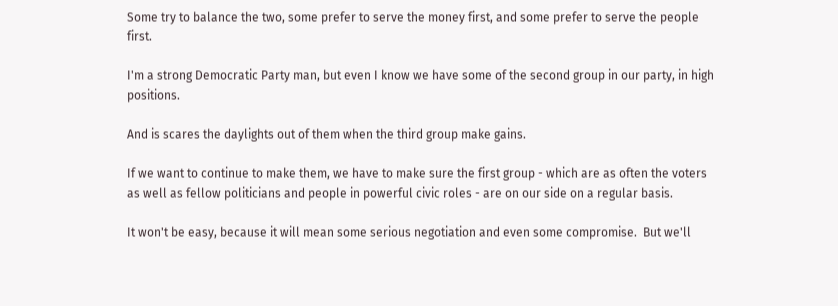Some try to balance the two, some prefer to serve the money first, and some prefer to serve the people first.

I'm a strong Democratic Party man, but even I know we have some of the second group in our party, in high positions.

And is scares the daylights out of them when the third group make gains.

If we want to continue to make them, we have to make sure the first group - which are as often the voters as well as fellow politicians and people in powerful civic roles - are on our side on a regular basis.

It won't be easy, because it will mean some serious negotiation and even some compromise.  But we'll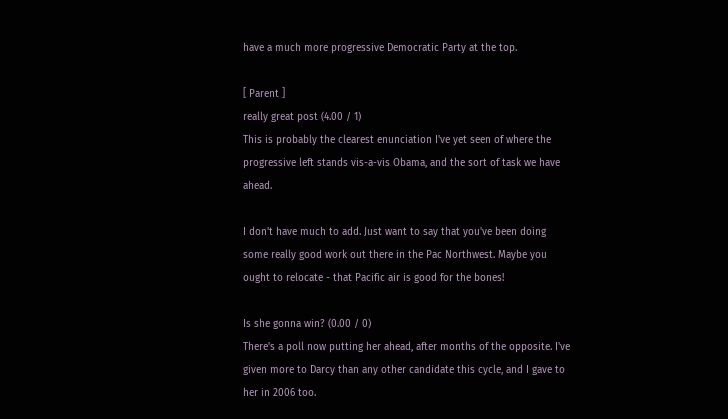have a much more progressive Democratic Party at the top.

[ Parent ]
really great post (4.00 / 1)
This is probably the clearest enunciation I've yet seen of where the progressive left stands vis-a-vis Obama, and the sort of task we have ahead.

I don't have much to add. Just want to say that you've been doing some really good work out there in the Pac Northwest. Maybe you ought to relocate - that Pacific air is good for the bones!

Is she gonna win? (0.00 / 0)
There's a poll now putting her ahead, after months of the opposite. I've given more to Darcy than any other candidate this cycle, and I gave to her in 2006 too.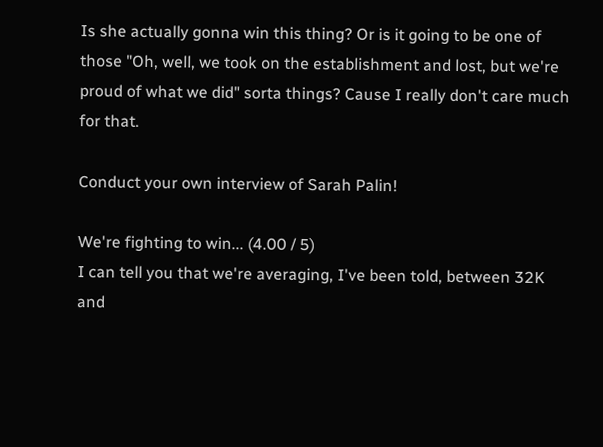Is she actually gonna win this thing? Or is it going to be one of those "Oh, well, we took on the establishment and lost, but we're proud of what we did" sorta things? Cause I really don't care much for that.

Conduct your own interview of Sarah Palin!

We're fighting to win... (4.00 / 5)
I can tell you that we're averaging, I've been told, between 32K and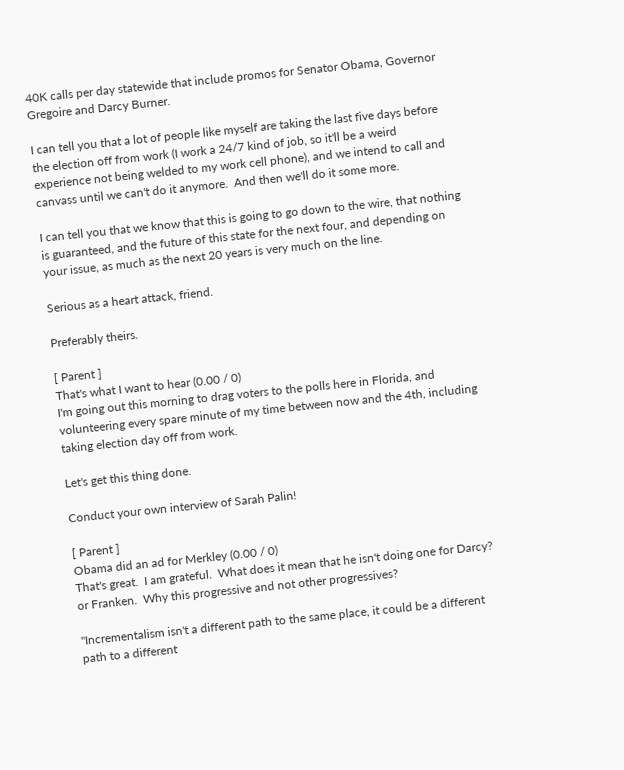40K calls per day statewide that include promos for Senator Obama, Governor Gregoire and Darcy Burner.

I can tell you that a lot of people like myself are taking the last five days before the election off from work (I work a 24/7 kind of job, so it'll be a weird experience not being welded to my work cell phone), and we intend to call and canvass until we can't do it anymore.  And then we'll do it some more.

I can tell you that we know that this is going to go down to the wire, that nothing is guaranteed, and the future of this state for the next four, and depending on your issue, as much as the next 20 years is very much on the line.

Serious as a heart attack, friend.

Preferably theirs.

[ Parent ]
That's what I want to hear (0.00 / 0)
I'm going out this morning to drag voters to the polls here in Florida, and volunteering every spare minute of my time between now and the 4th, including taking election day off from work.

Let's get this thing done.

Conduct your own interview of Sarah Palin!

[ Parent ]
Obama did an ad for Merkley (0.00 / 0)
That's great.  I am grateful.  What does it mean that he isn't doing one for Darcy?  or Franken.  Why this progressive and not other progressives?

"Incrementalism isn't a different path to the same place, it could be a different path to a different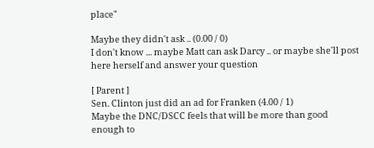place"

Maybe they didn't ask .. (0.00 / 0)
I don't know ... maybe Matt can ask Darcy .. or maybe she'll post here herself and answer your question

[ Parent ]
Sen. Clinton just did an ad for Franken (4.00 / 1)
Maybe the DNC/DSCC feels that will be more than good enough to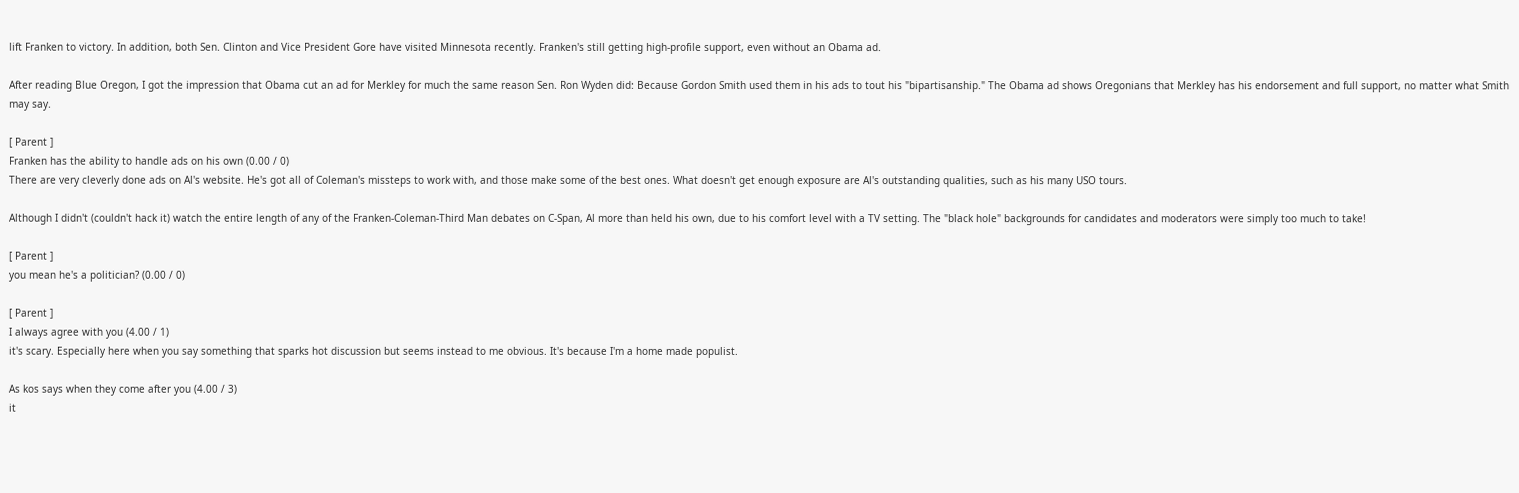lift Franken to victory. In addition, both Sen. Clinton and Vice President Gore have visited Minnesota recently. Franken's still getting high-profile support, even without an Obama ad.

After reading Blue Oregon, I got the impression that Obama cut an ad for Merkley for much the same reason Sen. Ron Wyden did: Because Gordon Smith used them in his ads to tout his "bipartisanship." The Obama ad shows Oregonians that Merkley has his endorsement and full support, no matter what Smith may say.

[ Parent ]
Franken has the ability to handle ads on his own (0.00 / 0)
There are very cleverly done ads on Al's website. He's got all of Coleman's missteps to work with, and those make some of the best ones. What doesn't get enough exposure are Al's outstanding qualities, such as his many USO tours.

Although I didn't (couldn't hack it) watch the entire length of any of the Franken-Coleman-Third Man debates on C-Span, Al more than held his own, due to his comfort level with a TV setting. The "black hole" backgrounds for candidates and moderators were simply too much to take!

[ Parent ]
you mean he's a politician? (0.00 / 0)

[ Parent ]
I always agree with you (4.00 / 1)
it's scary. Especially here when you say something that sparks hot discussion but seems instead to me obvious. It's because I'm a home made populist.

As kos says when they come after you (4.00 / 3)
it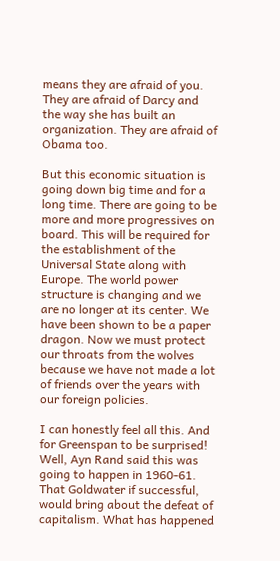means they are afraid of you. They are afraid of Darcy and the way she has built an organization. They are afraid of Obama too.

But this economic situation is going down big time and for a long time. There are going to be more and more progressives on board. This will be required for the establishment of the Universal State along with Europe. The world power structure is changing and we are no longer at its center. We have been shown to be a paper dragon. Now we must protect our throats from the wolves because we have not made a lot of friends over the years with our foreign policies.

I can honestly feel all this. And for Greenspan to be surprised! Well, Ayn Rand said this was going to happen in 1960-61. That Goldwater if successful, would bring about the defeat of capitalism. What has happened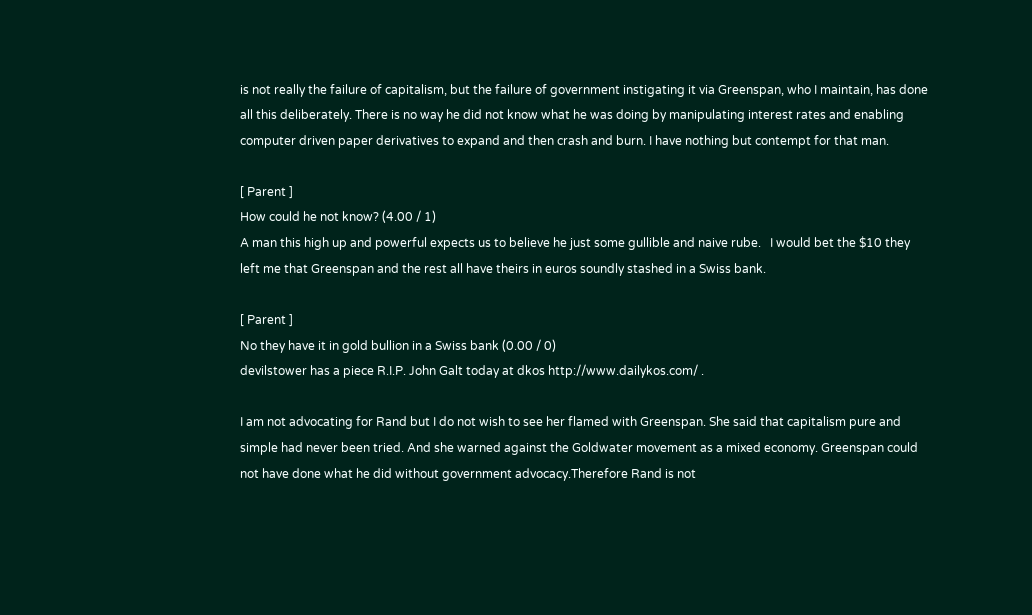is not really the failure of capitalism, but the failure of government instigating it via Greenspan, who I maintain, has done all this deliberately. There is no way he did not know what he was doing by manipulating interest rates and enabling computer driven paper derivatives to expand and then crash and burn. I have nothing but contempt for that man.

[ Parent ]
How could he not know? (4.00 / 1)
A man this high up and powerful expects us to believe he just some gullible and naive rube.   I would bet the $10 they left me that Greenspan and the rest all have theirs in euros soundly stashed in a Swiss bank.

[ Parent ]
No they have it in gold bullion in a Swiss bank (0.00 / 0)
devilstower has a piece R.I.P. John Galt today at dkos http://www.dailykos.com/ .

I am not advocating for Rand but I do not wish to see her flamed with Greenspan. She said that capitalism pure and simple had never been tried. And she warned against the Goldwater movement as a mixed economy. Greenspan could not have done what he did without government advocacy.Therefore Rand is not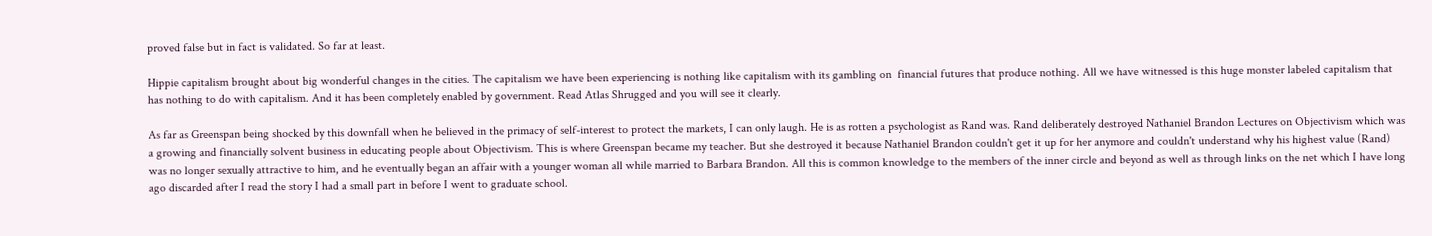proved false but in fact is validated. So far at least.

Hippie capitalism brought about big wonderful changes in the cities. The capitalism we have been experiencing is nothing like capitalism with its gambling on  financial futures that produce nothing. All we have witnessed is this huge monster labeled capitalism that has nothing to do with capitalism. And it has been completely enabled by government. Read Atlas Shrugged and you will see it clearly.

As far as Greenspan being shocked by this downfall when he believed in the primacy of self-interest to protect the markets, I can only laugh. He is as rotten a psychologist as Rand was. Rand deliberately destroyed Nathaniel Brandon Lectures on Objectivism which was a growing and financially solvent business in educating people about Objectivism. This is where Greenspan became my teacher. But she destroyed it because Nathaniel Brandon couldn't get it up for her anymore and couldn't understand why his highest value (Rand) was no longer sexually attractive to him, and he eventually began an affair with a younger woman all while married to Barbara Brandon. All this is common knowledge to the members of the inner circle and beyond as well as through links on the net which I have long ago discarded after I read the story I had a small part in before I went to graduate school.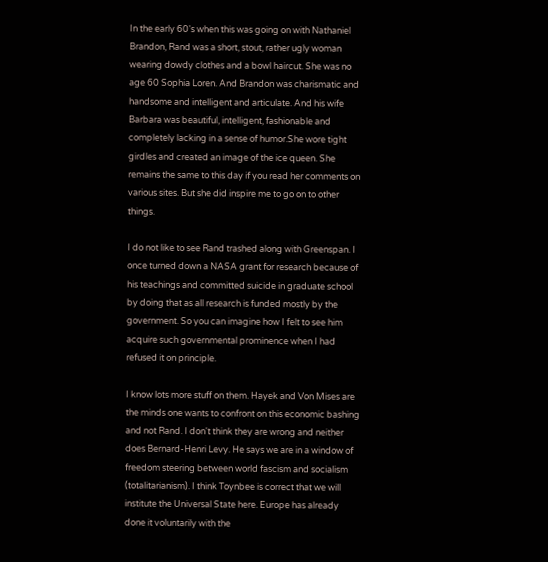In the early 60's when this was going on with Nathaniel Brandon, Rand was a short, stout, rather ugly woman wearing dowdy clothes and a bowl haircut. She was no age 60 Sophia Loren. And Brandon was charismatic and handsome and intelligent and articulate. And his wife Barbara was beautiful, intelligent, fashionable and completely lacking in a sense of humor.She wore tight girdles and created an image of the ice queen. She remains the same to this day if you read her comments on various sites. But she did inspire me to go on to other things.

I do not like to see Rand trashed along with Greenspan. I once turned down a NASA grant for research because of his teachings and committed suicide in graduate school by doing that as all research is funded mostly by the government. So you can imagine how I felt to see him acquire such governmental prominence when I had refused it on principle.

I know lots more stuff on them. Hayek and Von Mises are the minds one wants to confront on this economic bashing and not Rand. I don't think they are wrong and neither does Bernard-Henri Levy. He says we are in a window of freedom steering between world fascism and socialism (totalitarianism). I think Toynbee is correct that we will institute the Universal State here. Europe has already done it voluntarily with the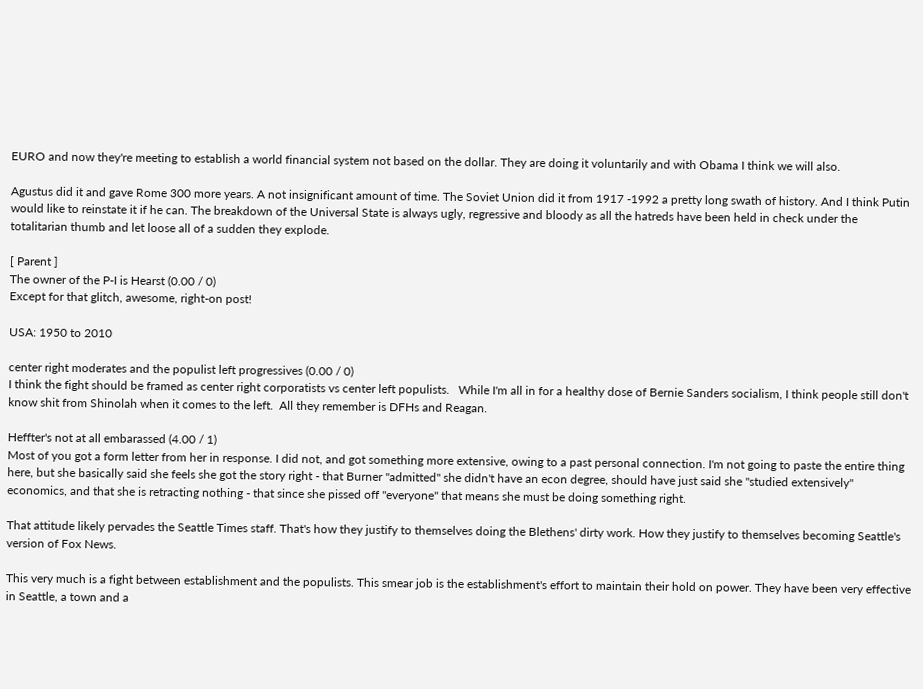EURO and now they're meeting to establish a world financial system not based on the dollar. They are doing it voluntarily and with Obama I think we will also.

Agustus did it and gave Rome 300 more years. A not insignificant amount of time. The Soviet Union did it from 1917 -1992 a pretty long swath of history. And I think Putin would like to reinstate it if he can. The breakdown of the Universal State is always ugly, regressive and bloody as all the hatreds have been held in check under the totalitarian thumb and let loose all of a sudden they explode.

[ Parent ]
The owner of the P-I is Hearst (0.00 / 0)
Except for that glitch, awesome, right-on post!

USA: 1950 to 2010

center right moderates and the populist left progressives (0.00 / 0)
I think the fight should be framed as center right corporatists vs center left populists.   While I'm all in for a healthy dose of Bernie Sanders socialism, I think people still don't know shit from Shinolah when it comes to the left.  All they remember is DFHs and Reagan.

Heffter's not at all embarassed (4.00 / 1)
Most of you got a form letter from her in response. I did not, and got something more extensive, owing to a past personal connection. I'm not going to paste the entire thing here, but she basically said she feels she got the story right - that Burner "admitted" she didn't have an econ degree, should have just said she "studied extensively" economics, and that she is retracting nothing - that since she pissed off "everyone" that means she must be doing something right.

That attitude likely pervades the Seattle Times staff. That's how they justify to themselves doing the Blethens' dirty work. How they justify to themselves becoming Seattle's version of Fox News.

This very much is a fight between establishment and the populists. This smear job is the establishment's effort to maintain their hold on power. They have been very effective in Seattle, a town and a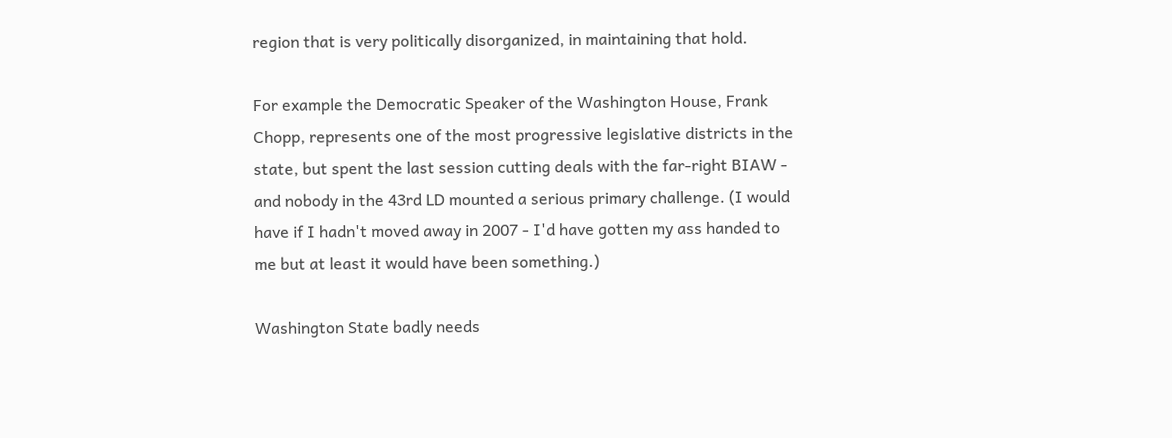region that is very politically disorganized, in maintaining that hold.

For example the Democratic Speaker of the Washington House, Frank Chopp, represents one of the most progressive legislative districts in the state, but spent the last session cutting deals with the far-right BIAW - and nobody in the 43rd LD mounted a serious primary challenge. (I would have if I hadn't moved away in 2007 - I'd have gotten my ass handed to me but at least it would have been something.)

Washington State badly needs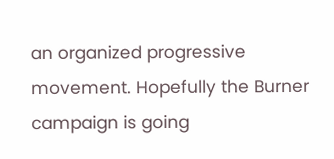an organized progressive movement. Hopefully the Burner campaign is going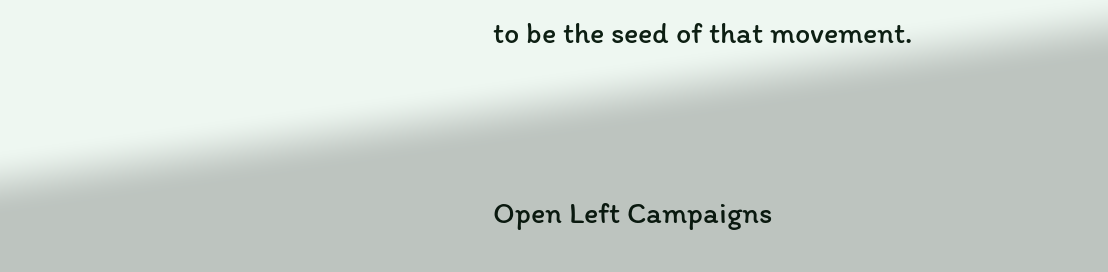to be the seed of that movement.


Open Left Campaigns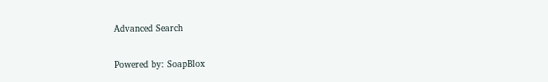Advanced Search

Powered by: SoapBlox